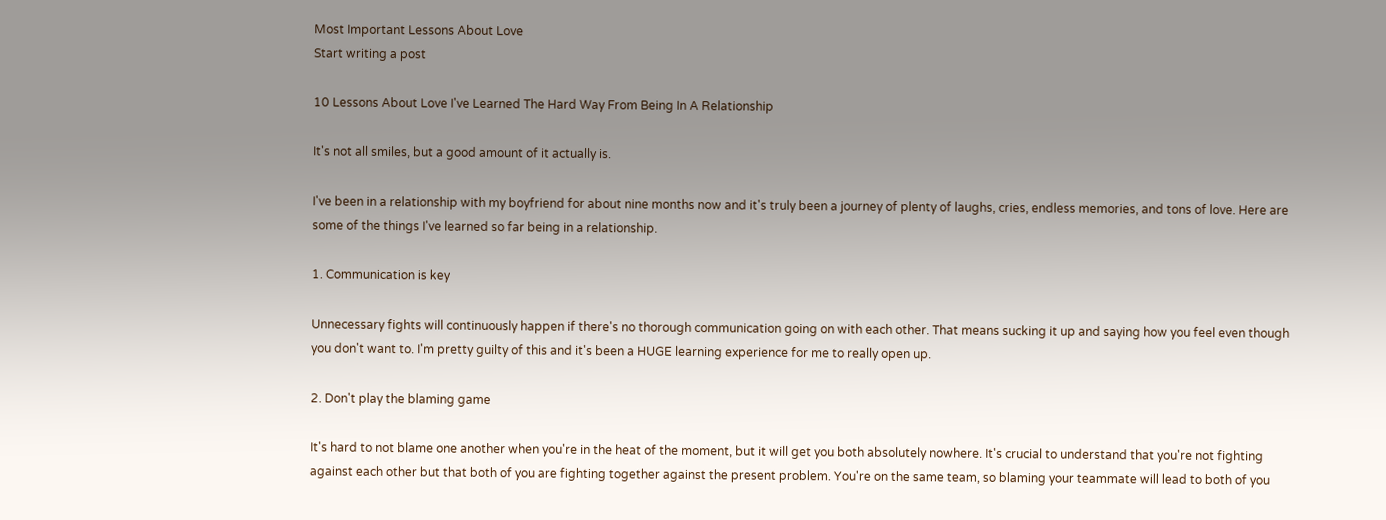Most Important Lessons About Love
Start writing a post

10 Lessons About Love I've Learned The Hard Way From Being In A Relationship

It's not all smiles, but a good amount of it actually is.

I've been in a relationship with my boyfriend for about nine months now and it's truly been a journey of plenty of laughs, cries, endless memories, and tons of love. Here are some of the things I've learned so far being in a relationship.

1. Communication is key

Unnecessary fights will continuously happen if there's no thorough communication going on with each other. That means sucking it up and saying how you feel even though you don't want to. I'm pretty guilty of this and it's been a HUGE learning experience for me to really open up.

2. Don't play the blaming game

It's hard to not blame one another when you're in the heat of the moment, but it will get you both absolutely nowhere. It's crucial to understand that you're not fighting against each other but that both of you are fighting together against the present problem. You're on the same team, so blaming your teammate will lead to both of you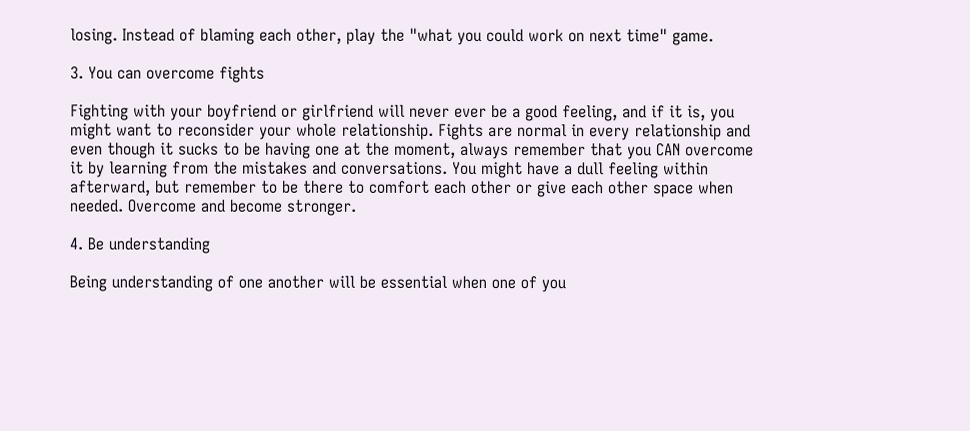losing. Instead of blaming each other, play the "what you could work on next time" game.

3. You can overcome fights

Fighting with your boyfriend or girlfriend will never ever be a good feeling, and if it is, you might want to reconsider your whole relationship. Fights are normal in every relationship and even though it sucks to be having one at the moment, always remember that you CAN overcome it by learning from the mistakes and conversations. You might have a dull feeling within afterward, but remember to be there to comfort each other or give each other space when needed. Overcome and become stronger.

4. Be understanding

Being understanding of one another will be essential when one of you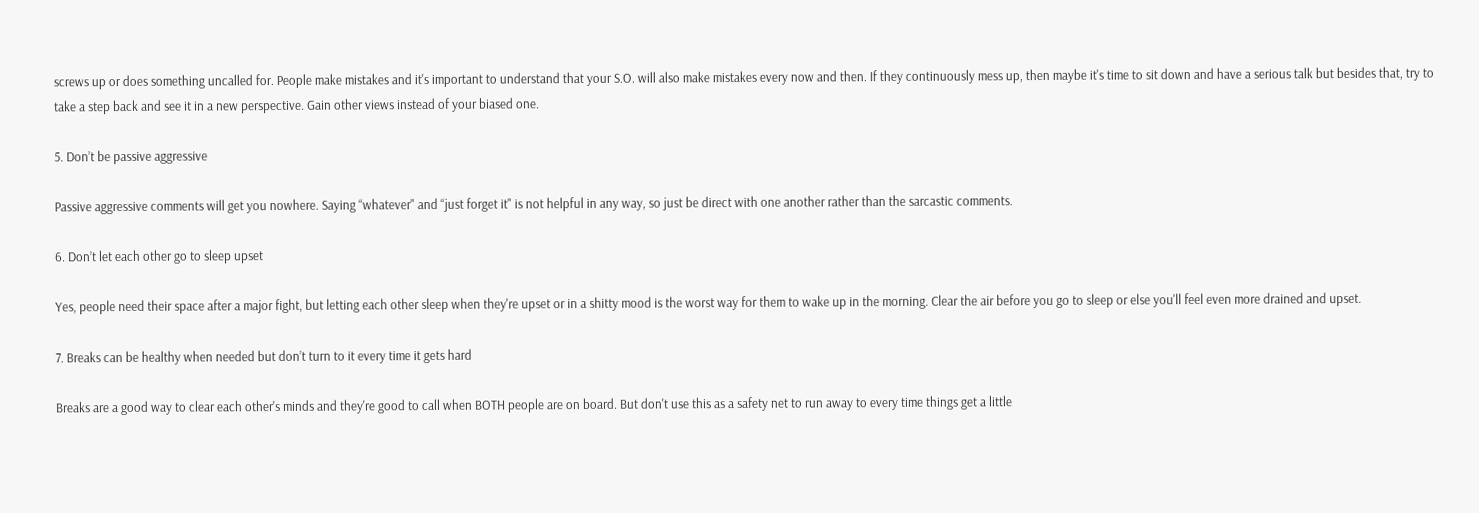screws up or does something uncalled for. People make mistakes and it's important to understand that your S.O. will also make mistakes every now and then. If they continuously mess up, then maybe it's time to sit down and have a serious talk but besides that, try to take a step back and see it in a new perspective. Gain other views instead of your biased one.

5. Don’t be passive aggressive

Passive aggressive comments will get you nowhere. Saying “whatever" and “just forget it" is not helpful in any way, so just be direct with one another rather than the sarcastic comments.

6. Don’t let each other go to sleep upset

Yes, people need their space after a major fight, but letting each other sleep when they're upset or in a shitty mood is the worst way for them to wake up in the morning. Clear the air before you go to sleep or else you'll feel even more drained and upset.

7. Breaks can be healthy when needed but don’t turn to it every time it gets hard

Breaks are a good way to clear each other's minds and they're good to call when BOTH people are on board. But don't use this as a safety net to run away to every time things get a little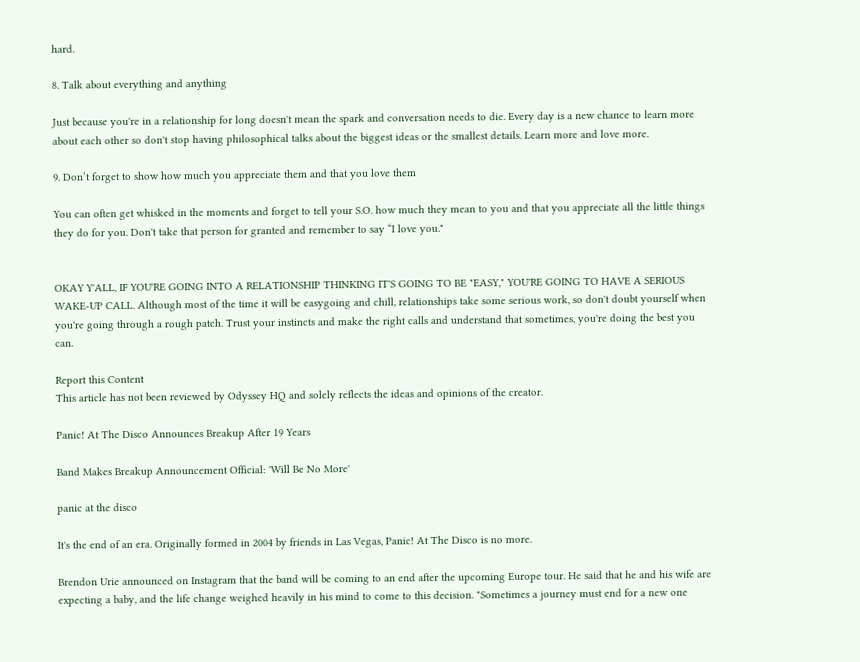hard.

8. Talk about everything and anything

Just because you're in a relationship for long doesn't mean the spark and conversation needs to die. Every day is a new chance to learn more about each other so don't stop having philosophical talks about the biggest ideas or the smallest details. Learn more and love more.

9. Don’t forget to show how much you appreciate them and that you love them

You can often get whisked in the moments and forget to tell your S.O. how much they mean to you and that you appreciate all the little things they do for you. Don't take that person for granted and remember to say “I love you."


OKAY Y'ALL, IF YOU'RE GOING INTO A RELATIONSHIP THINKING IT'S GOING TO BE "EASY," YOU'RE GOING TO HAVE A SERIOUS WAKE-UP CALL. Although most of the time it will be easygoing and chill, relationships take some serious work, so don't doubt yourself when you're going through a rough patch. Trust your instincts and make the right calls and understand that sometimes, you're doing the best you can.

Report this Content
This article has not been reviewed by Odyssey HQ and solely reflects the ideas and opinions of the creator.

Panic! At The Disco Announces Breakup After 19 Years

Band Makes Breakup Announcement Official: 'Will Be No More'

panic at the disco

It's the end of an era. Originally formed in 2004 by friends in Las Vegas, Panic! At The Disco is no more.

Brendon Urie announced on Instagram that the band will be coming to an end after the upcoming Europe tour. He said that he and his wife are expecting a baby, and the life change weighed heavily in his mind to come to this decision. "Sometimes a journey must end for a new one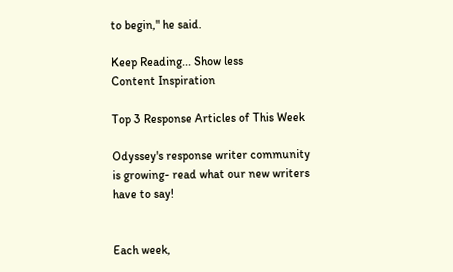to begin," he said.

Keep Reading... Show less
Content Inspiration

Top 3 Response Articles of This Week

Odyssey's response writer community is growing- read what our new writers have to say!


Each week,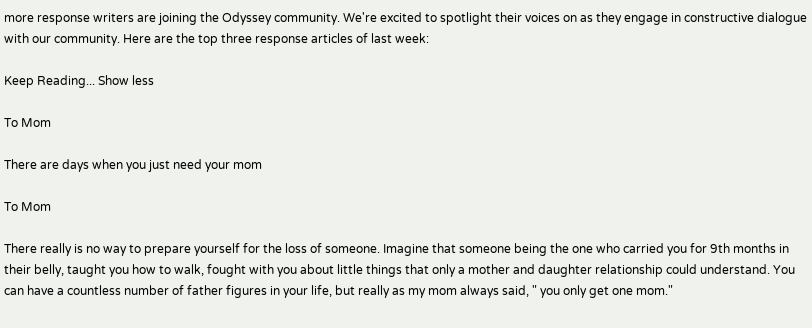more response writers are joining the Odyssey community. We're excited to spotlight their voices on as they engage in constructive dialogue with our community. Here are the top three response articles of last week:

Keep Reading... Show less

To Mom

There are days when you just need your mom

To Mom

There really is no way to prepare yourself for the loss of someone. Imagine that someone being the one who carried you for 9th months in their belly, taught you how to walk, fought with you about little things that only a mother and daughter relationship could understand. You can have a countless number of father figures in your life, but really as my mom always said, " you only get one mom."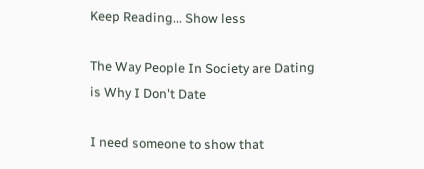Keep Reading... Show less

The Way People In Society are Dating is Why I Don't Date

I need someone to show that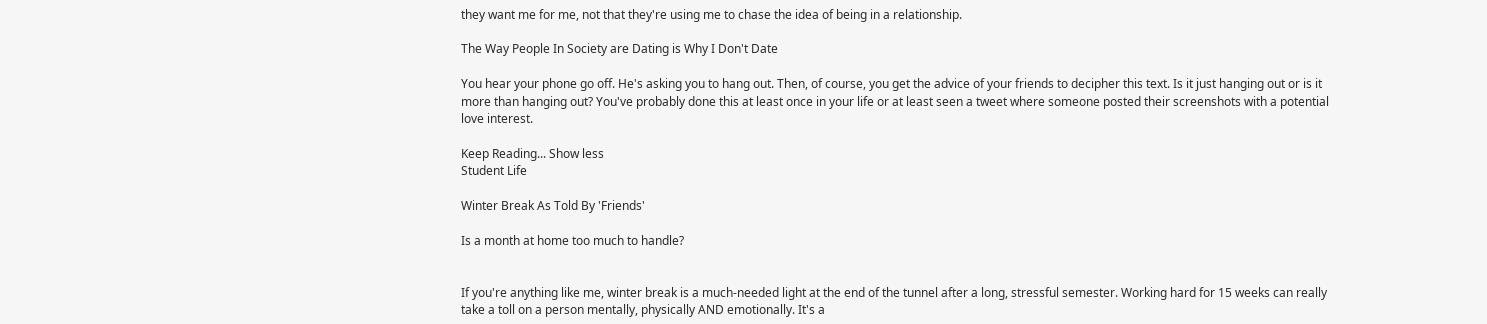they want me for me, not that they're using me to chase the idea of being in a relationship.

The Way People In Society are Dating is Why I Don't Date

You hear your phone go off. He's asking you to hang out. Then, of course, you get the advice of your friends to decipher this text. Is it just hanging out or is it more than hanging out? You've probably done this at least once in your life or at least seen a tweet where someone posted their screenshots with a potential love interest.

Keep Reading... Show less
Student Life

Winter Break As Told By 'Friends'

Is a month at home too much to handle?


If you're anything like me, winter break is a much-needed light at the end of the tunnel after a long, stressful semester. Working hard for 15 weeks can really take a toll on a person mentally, physically AND emotionally. It's a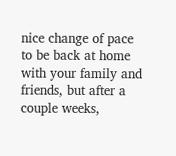nice change of pace to be back at home with your family and friends, but after a couple weeks,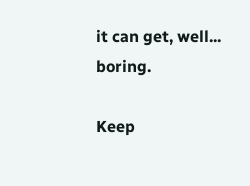it can get, well... boring.

Keep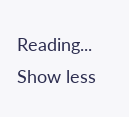Reading... Show less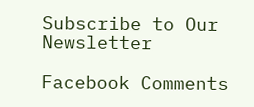Subscribe to Our Newsletter

Facebook Comments